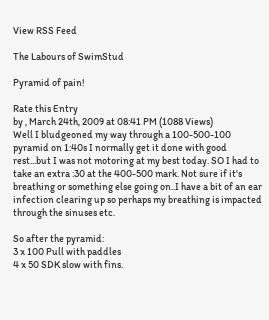View RSS Feed

The Labours of SwimStud

Pyramid of pain!

Rate this Entry
by , March 24th, 2009 at 08:41 PM (1088 Views)
Well I bludgeoned my way through a 100-500-100 pyramid on 1:40s I normally get it done with good rest...but I was not motoring at my best today. SO I had to take an extra :30 at the 400-500 mark. Not sure if it's breathing or something else going on..I have a bit of an ear infection clearing up so perhaps my breathing is impacted through the sinuses etc.

So after the pyramid:
3 x 100 Pull with paddles
4 x 50 SDK slow with fins.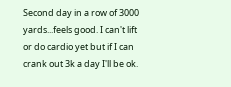Second day in a row of 3000 yards...feels good. I can't lift or do cardio yet but if I can crank out 3k a day I'll be ok.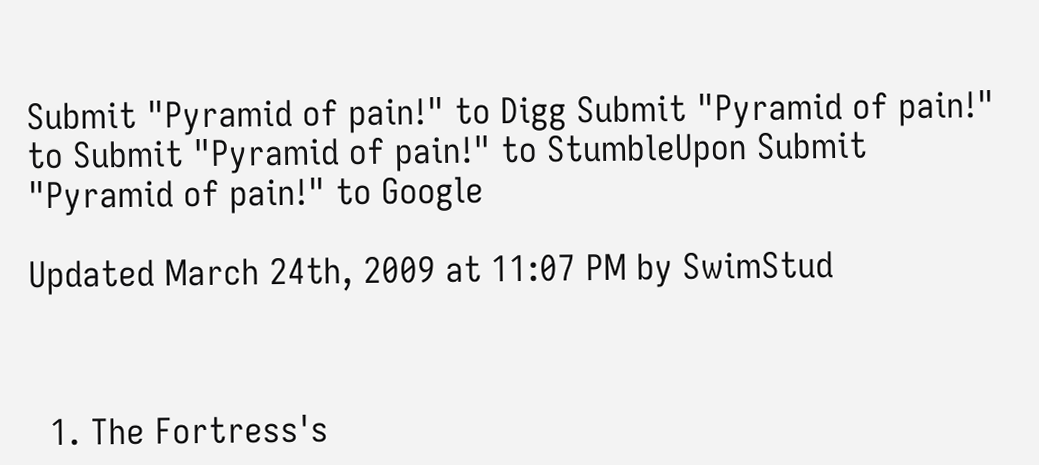Submit "Pyramid of pain!" to Digg Submit "Pyramid of pain!" to Submit "Pyramid of pain!" to StumbleUpon Submit "Pyramid of pain!" to Google

Updated March 24th, 2009 at 11:07 PM by SwimStud



  1. The Fortress's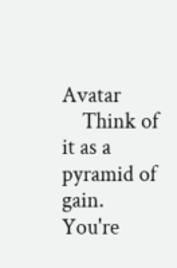Avatar
    Think of it as a pyramid of gain. You're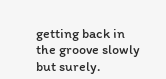getting back in the groove slowly but surely.